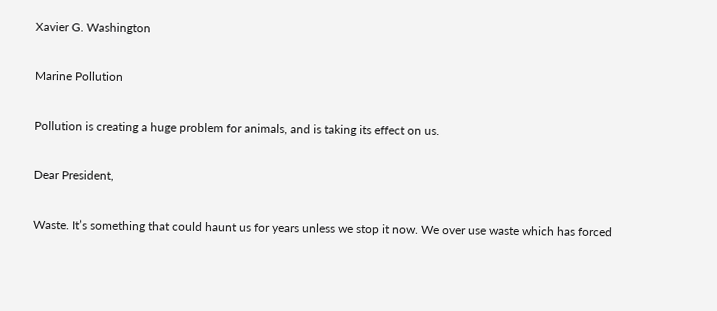Xavier G. Washington

Marine Pollution

Pollution is creating a huge problem for animals, and is taking its effect on us.

Dear President,

Waste. It’s something that could haunt us for years unless we stop it now. We over use waste which has forced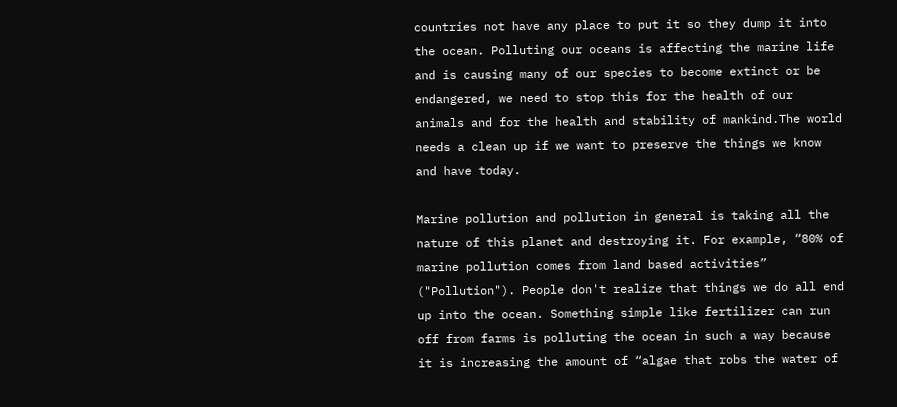countries not have any place to put it so they dump it into the ocean. Polluting our oceans is affecting the marine life and is causing many of our species to become extinct or be endangered, we need to stop this for the health of our animals and for the health and stability of mankind.The world needs a clean up if we want to preserve the things we know and have today.

Marine pollution and pollution in general is taking all the nature of this planet and destroying it. For example, “80% of marine pollution comes from land based activities” ("Pollution"). People don't realize that things we do all end up into the ocean. Something simple like fertilizer can run off from farms is polluting the ocean in such a way because it is increasing the amount of “algae that robs the water of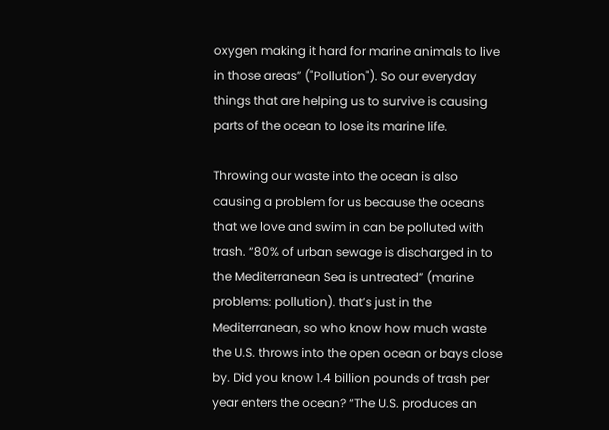oxygen making it hard for marine animals to live in those areas” ("Pollution"). So our everyday things that are helping us to survive is causing parts of the ocean to lose its marine life.

Throwing our waste into the ocean is also causing a problem for us because the oceans that we love and swim in can be polluted with trash. “80% of urban sewage is discharged in to the Mediterranean Sea is untreated” (marine problems: pollution). that’s just in the Mediterranean, so who know how much waste the U.S. throws into the open ocean or bays close by. Did you know 1.4 billion pounds of trash per year enters the ocean? “The U.S. produces an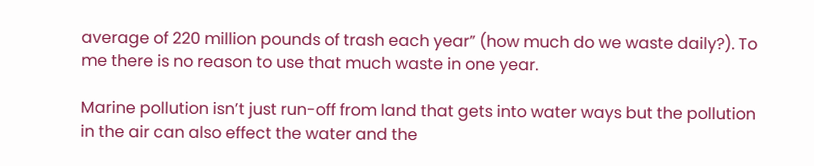average of 220 million pounds of trash each year” (how much do we waste daily?). To me there is no reason to use that much waste in one year.

Marine pollution isn’t just run-off from land that gets into water ways but the pollution in the air can also effect the water and the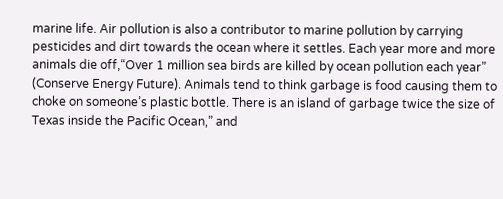marine life. Air pollution is also a contributor to marine pollution by carrying pesticides and dirt towards the ocean where it settles. Each year more and more animals die off,“Over 1 million sea birds are killed by ocean pollution each year” (Conserve Energy Future). Animals tend to think garbage is food causing them to choke on someone’s plastic bottle. There is an island of garbage twice the size of Texas inside the Pacific Ocean,” and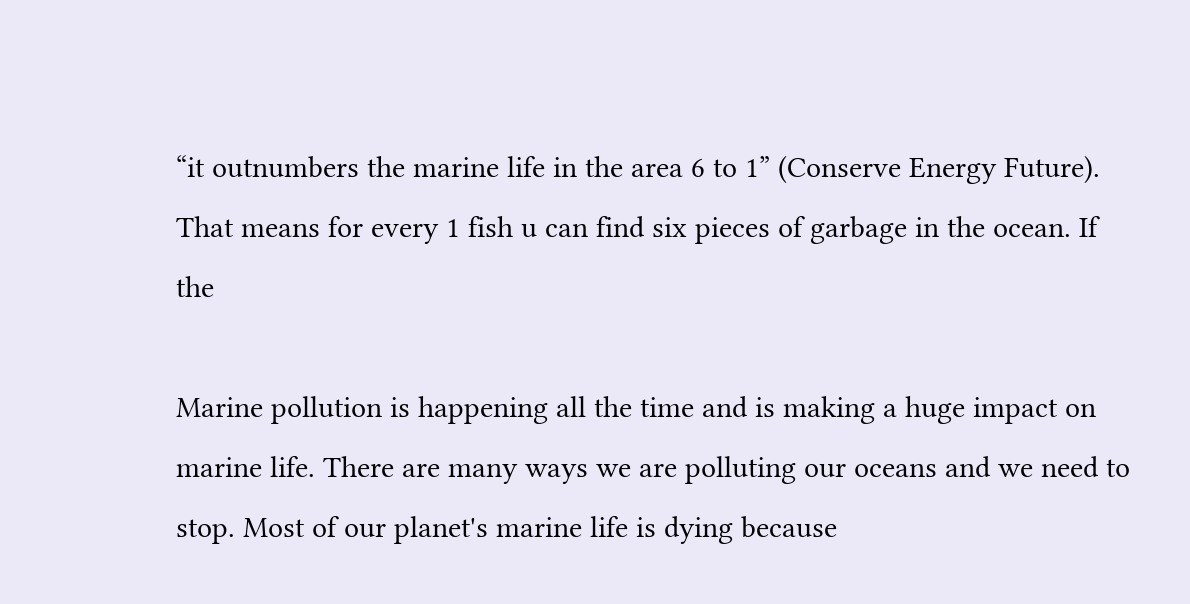“it outnumbers the marine life in the area 6 to 1” (Conserve Energy Future). That means for every 1 fish u can find six pieces of garbage in the ocean. If the

Marine pollution is happening all the time and is making a huge impact on marine life. There are many ways we are polluting our oceans and we need to stop. Most of our planet's marine life is dying because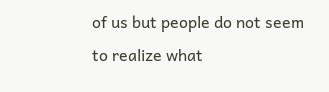of us but people do not seem to realize what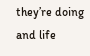they’re doing and life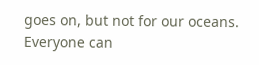goes on, but not for our oceans. Everyone can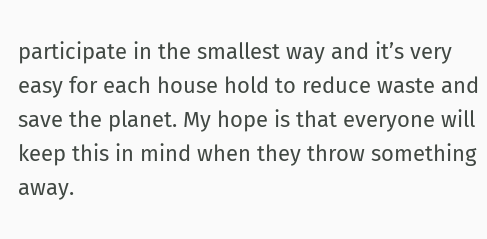participate in the smallest way and it’s very easy for each house hold to reduce waste and save the planet. My hope is that everyone will keep this in mind when they throw something away.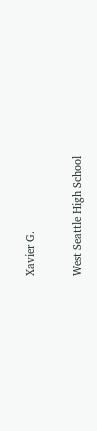Xavier G.

West Seattle High School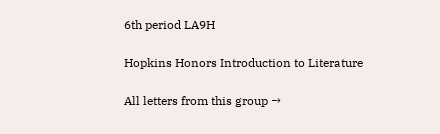6th period LA9H

Hopkins Honors Introduction to Literature

All letters from this group →